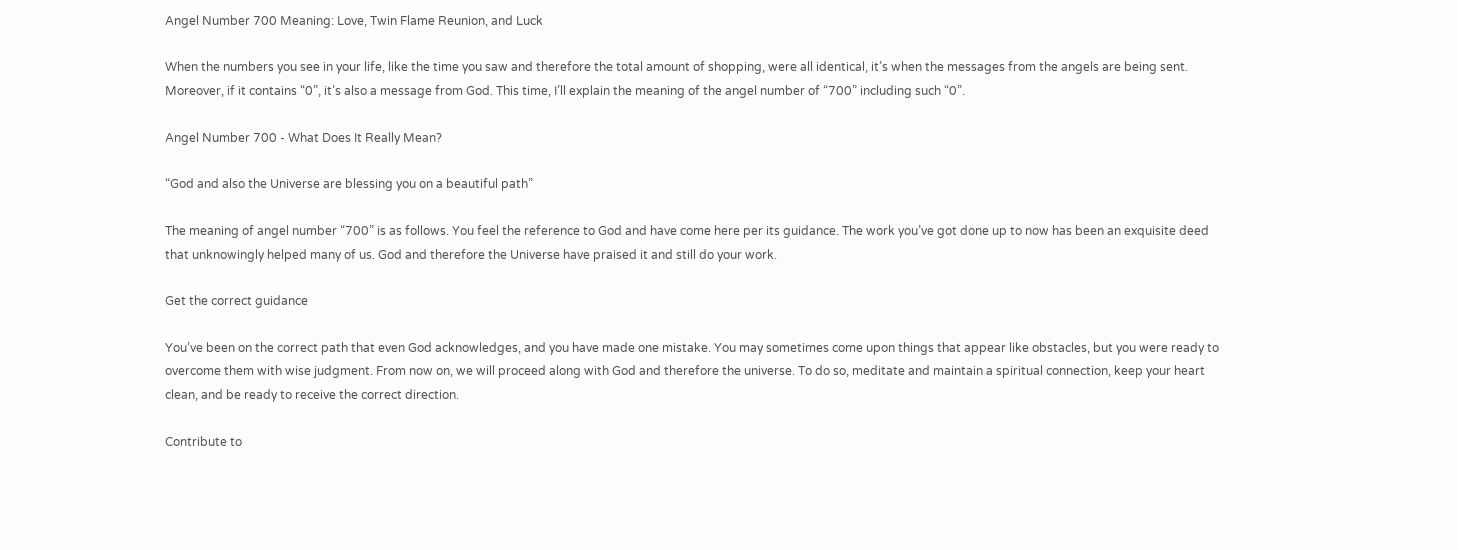Angel Number 700 Meaning: Love, Twin Flame Reunion, and Luck

When the numbers you see in your life, like the time you saw and therefore the total amount of shopping, were all identical, it’s when the messages from the angels are being sent. Moreover, if it contains “0”, it’s also a message from God. This time, I’ll explain the meaning of the angel number of “700” including such “0”.

Angel Number 700 - What Does It Really Mean?

“God and also the Universe are blessing you on a beautiful path”

The meaning of angel number “700” is as follows. You feel the reference to God and have come here per its guidance. The work you’ve got done up to now has been an exquisite deed that unknowingly helped many of us. God and therefore the Universe have praised it and still do your work.

Get the correct guidance

You’ve been on the correct path that even God acknowledges, and you have made one mistake. You may sometimes come upon things that appear like obstacles, but you were ready to overcome them with wise judgment. From now on, we will proceed along with God and therefore the universe. To do so, meditate and maintain a spiritual connection, keep your heart clean, and be ready to receive the correct direction.

Contribute to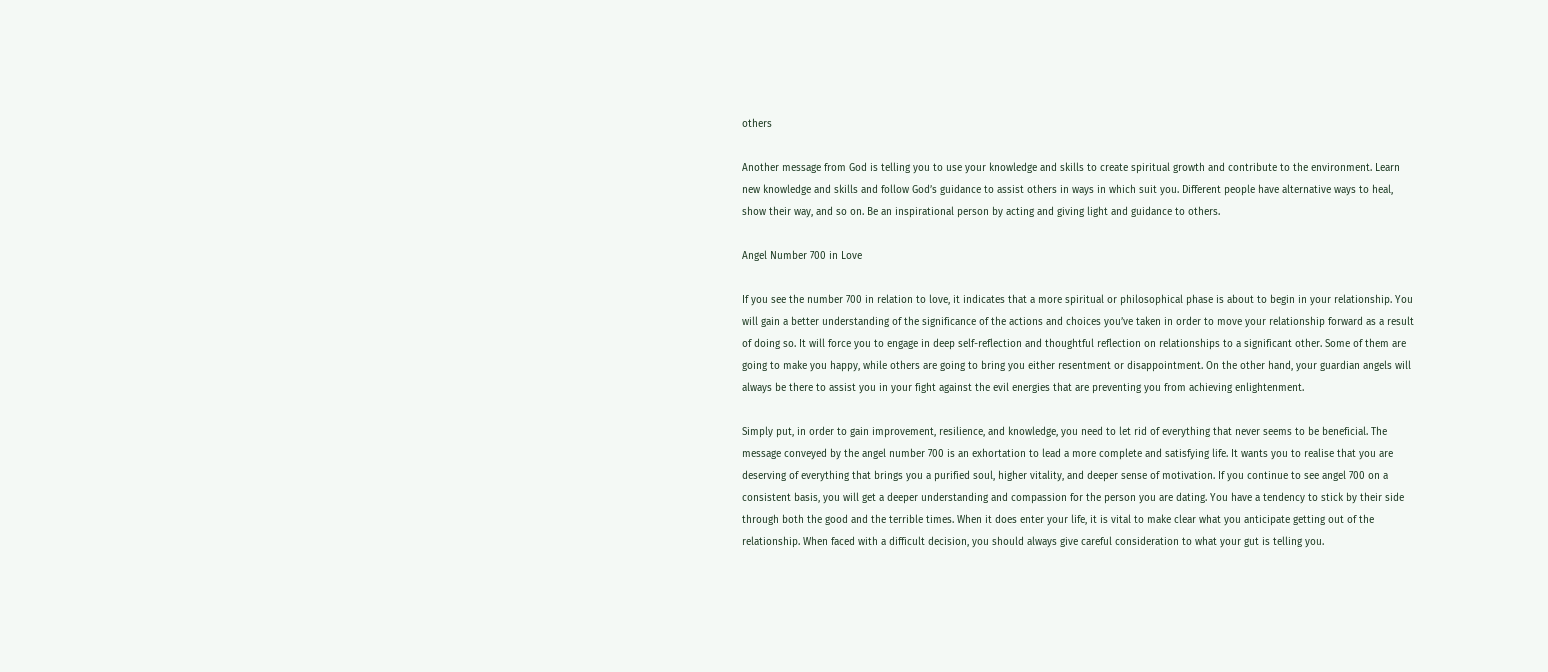others

Another message from God is telling you to use your knowledge and skills to create spiritual growth and contribute to the environment. Learn new knowledge and skills and follow God’s guidance to assist others in ways in which suit you. Different people have alternative ways to heal, show their way, and so on. Be an inspirational person by acting and giving light and guidance to others.

Angel Number 700 in Love

If you see the number 700 in relation to love, it indicates that a more spiritual or philosophical phase is about to begin in your relationship. You will gain a better understanding of the significance of the actions and choices you’ve taken in order to move your relationship forward as a result of doing so. It will force you to engage in deep self-reflection and thoughtful reflection on relationships to a significant other. Some of them are going to make you happy, while others are going to bring you either resentment or disappointment. On the other hand, your guardian angels will always be there to assist you in your fight against the evil energies that are preventing you from achieving enlightenment.

Simply put, in order to gain improvement, resilience, and knowledge, you need to let rid of everything that never seems to be beneficial. The message conveyed by the angel number 700 is an exhortation to lead a more complete and satisfying life. It wants you to realise that you are deserving of everything that brings you a purified soul, higher vitality, and deeper sense of motivation. If you continue to see angel 700 on a consistent basis, you will get a deeper understanding and compassion for the person you are dating. You have a tendency to stick by their side through both the good and the terrible times. When it does enter your life, it is vital to make clear what you anticipate getting out of the relationship. When faced with a difficult decision, you should always give careful consideration to what your gut is telling you.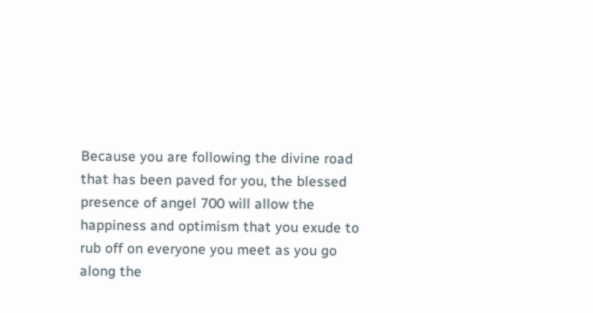Because you are following the divine road that has been paved for you, the blessed presence of angel 700 will allow the happiness and optimism that you exude to rub off on everyone you meet as you go along the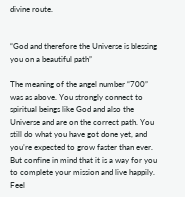divine route.


“God and therefore the Universe is blessing you on a beautiful path”

The meaning of the angel number “700” was as above. You strongly connect to spiritual beings like God and also the Universe and are on the correct path. You still do what you have got done yet, and you’re expected to grow faster than ever. But confine in mind that it is a way for you to complete your mission and live happily. Feel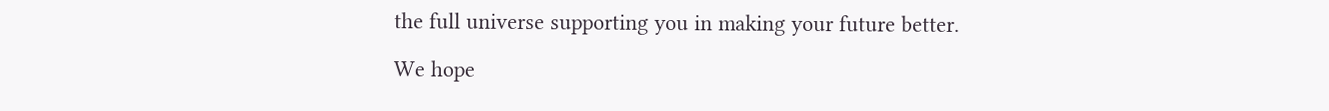the full universe supporting you in making your future better.

We hope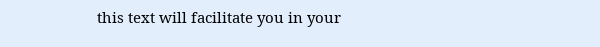this text will facilitate you in your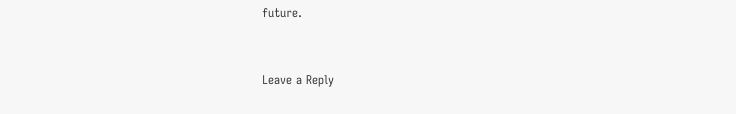future.


Leave a Reply